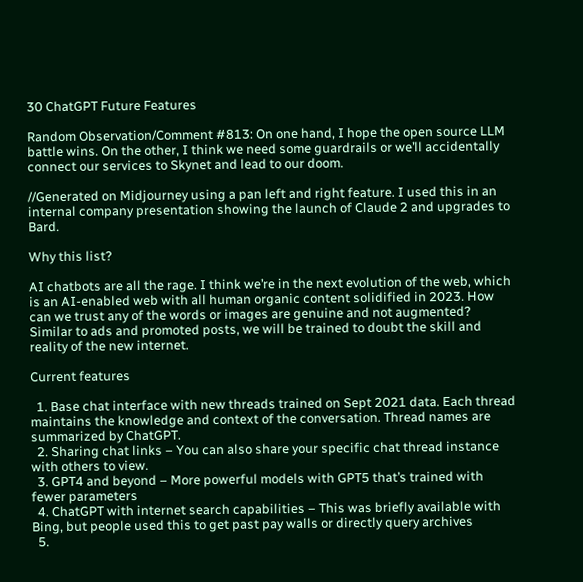30 ChatGPT Future Features

Random Observation/Comment #813: On one hand, I hope the open source LLM battle wins. On the other, I think we need some guardrails or we’ll accidentally connect our services to Skynet and lead to our doom.

//Generated on Midjourney using a pan left and right feature. I used this in an internal company presentation showing the launch of Claude 2 and upgrades to Bard.

Why this list?

AI chatbots are all the rage. I think we’re in the next evolution of the web, which is an AI-enabled web with all human organic content solidified in 2023. How can we trust any of the words or images are genuine and not augmented? Similar to ads and promoted posts, we will be trained to doubt the skill and reality of the new internet.

Current features

  1. Base chat interface with new threads trained on Sept 2021 data. Each thread maintains the knowledge and context of the conversation. Thread names are summarized by ChatGPT.
  2. Sharing chat links – You can also share your specific chat thread instance with others to view.
  3. GPT4 and beyond – More powerful models with GPT5 that’s trained with fewer parameters
  4. ChatGPT with internet search capabilities – This was briefly available with Bing, but people used this to get past pay walls or directly query archives
  5.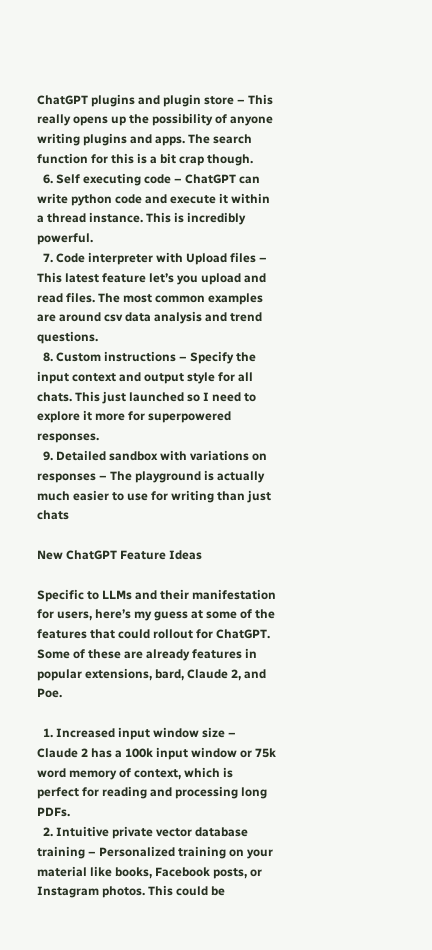ChatGPT plugins and plugin store – This really opens up the possibility of anyone writing plugins and apps. The search function for this is a bit crap though.
  6. Self executing code – ChatGPT can write python code and execute it within a thread instance. This is incredibly powerful.
  7. Code interpreter with Upload files – This latest feature let’s you upload and read files. The most common examples are around csv data analysis and trend questions.
  8. Custom instructions – Specify the input context and output style for all chats. This just launched so I need to explore it more for superpowered responses.
  9. Detailed sandbox with variations on responses – The playground is actually much easier to use for writing than just chats

New ChatGPT Feature Ideas

Specific to LLMs and their manifestation for users, here’s my guess at some of the features that could rollout for ChatGPT. Some of these are already features in popular extensions, bard, Claude 2, and Poe.

  1. Increased input window size – Claude 2 has a 100k input window or 75k word memory of context, which is perfect for reading and processing long PDFs.
  2. Intuitive private vector database training – Personalized training on your material like books, Facebook posts, or Instagram photos. This could be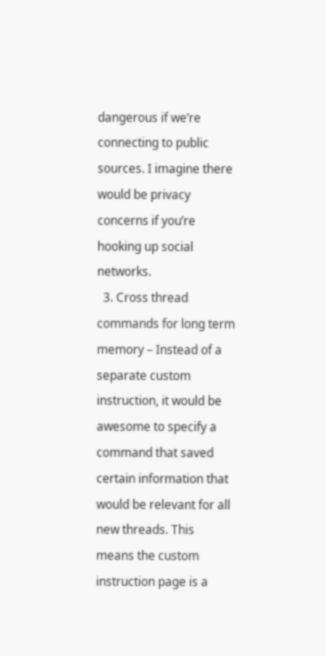dangerous if we’re connecting to public sources. I imagine there would be privacy concerns if you’re hooking up social networks.
  3. Cross thread commands for long term memory – Instead of a separate custom instruction, it would be awesome to specify a command that saved certain information that would be relevant for all new threads. This means the custom instruction page is a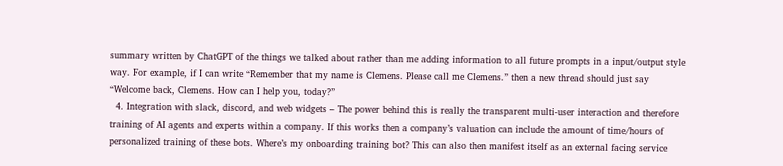summary written by ChatGPT of the things we talked about rather than me adding information to all future prompts in a input/output style way. For example, if I can write “Remember that my name is Clemens. Please call me Clemens.” then a new thread should just say “Welcome back, Clemens. How can I help you, today?”
  4. Integration with slack, discord, and web widgets – The power behind this is really the transparent multi-user interaction and therefore training of AI agents and experts within a company. If this works then a company’s valuation can include the amount of time/hours of personalized training of these bots. Where’s my onboarding training bot? This can also then manifest itself as an external facing service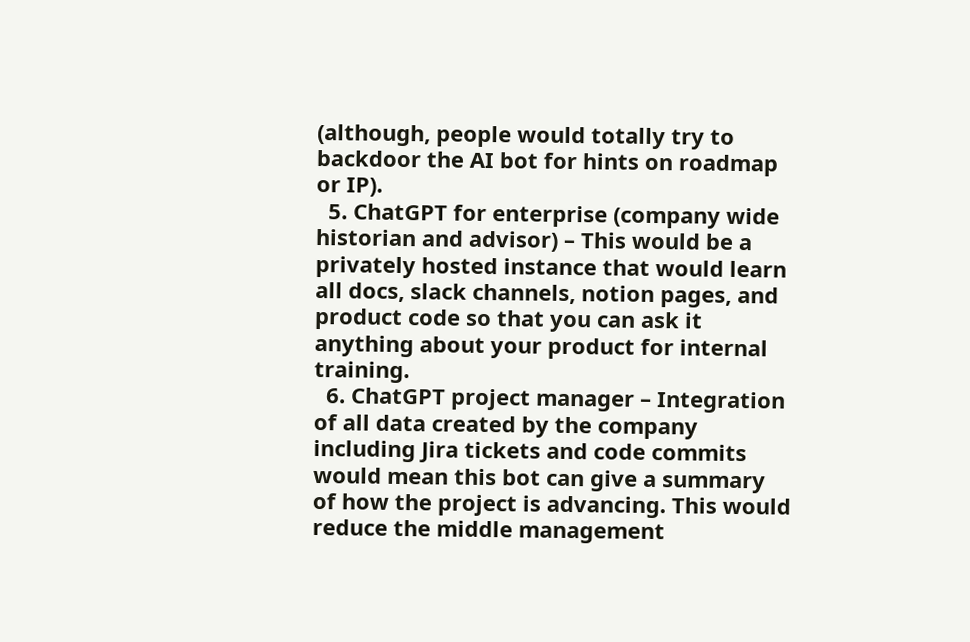(although, people would totally try to backdoor the AI bot for hints on roadmap or IP).
  5. ChatGPT for enterprise (company wide historian and advisor) – This would be a privately hosted instance that would learn all docs, slack channels, notion pages, and product code so that you can ask it anything about your product for internal training.
  6. ChatGPT project manager – Integration of all data created by the company including Jira tickets and code commits would mean this bot can give a summary of how the project is advancing. This would reduce the middle management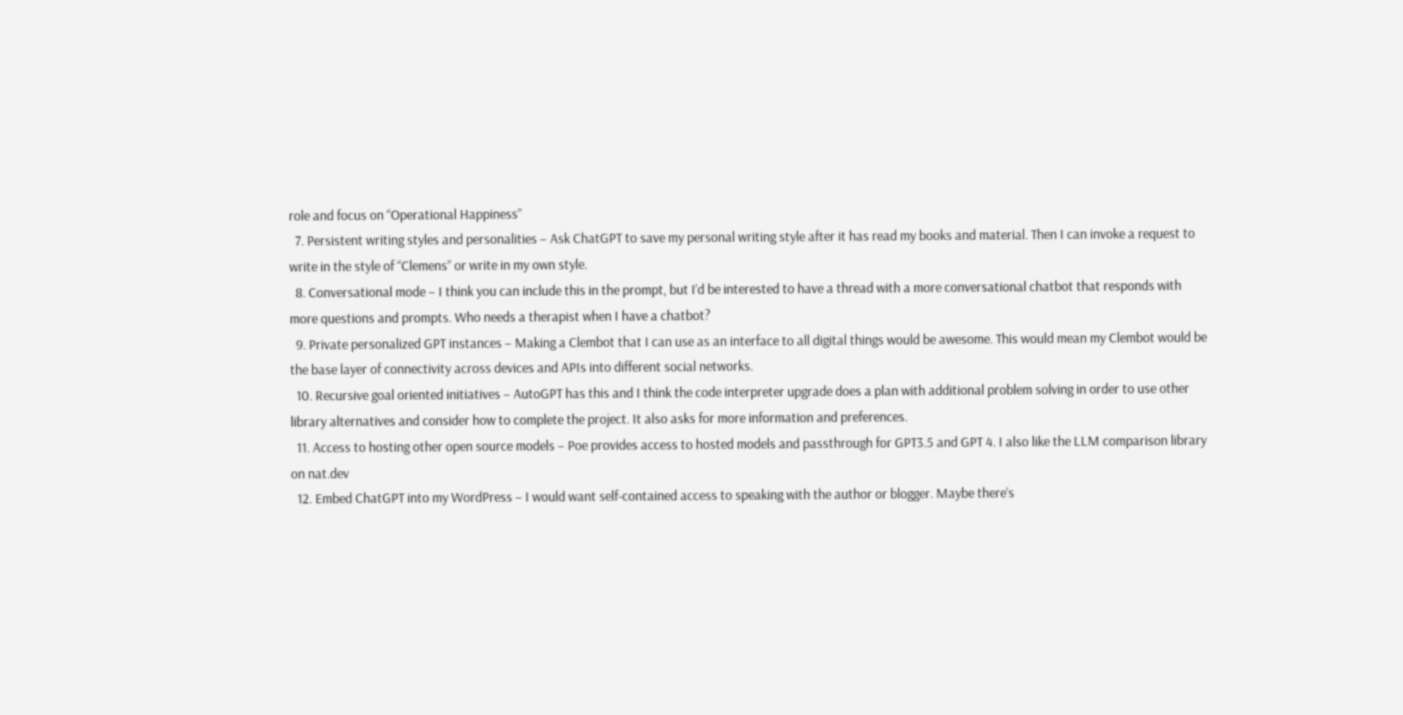role and focus on “Operational Happiness”
  7. Persistent writing styles and personalities – Ask ChatGPT to save my personal writing style after it has read my books and material. Then I can invoke a request to write in the style of “Clemens” or write in my own style.
  8. Conversational mode – I think you can include this in the prompt, but I’d be interested to have a thread with a more conversational chatbot that responds with more questions and prompts. Who needs a therapist when I have a chatbot?
  9. Private personalized GPT instances – Making a Clembot that I can use as an interface to all digital things would be awesome. This would mean my Clembot would be the base layer of connectivity across devices and APIs into different social networks.
  10. Recursive goal oriented initiatives – AutoGPT has this and I think the code interpreter upgrade does a plan with additional problem solving in order to use other library alternatives and consider how to complete the project. It also asks for more information and preferences.
  11. Access to hosting other open source models – Poe provides access to hosted models and passthrough for GPT3.5 and GPT 4. I also like the LLM comparison library on nat.dev
  12. Embed ChatGPT into my WordPress – I would want self-contained access to speaking with the author or blogger. Maybe there’s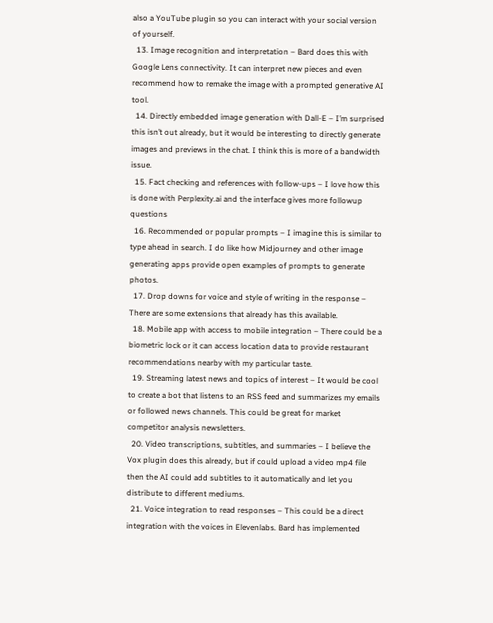also a YouTube plugin so you can interact with your social version of yourself.
  13. Image recognition and interpretation – Bard does this with Google Lens connectivity. It can interpret new pieces and even recommend how to remake the image with a prompted generative AI tool.
  14. Directly embedded image generation with Dall-E – I’m surprised this isn’t out already, but it would be interesting to directly generate images and previews in the chat. I think this is more of a bandwidth issue.
  15. Fact checking and references with follow-ups – I love how this is done with Perplexity.ai and the interface gives more followup questions
  16. Recommended or popular prompts – I imagine this is similar to type ahead in search. I do like how Midjourney and other image generating apps provide open examples of prompts to generate photos.
  17. Drop downs for voice and style of writing in the response – There are some extensions that already has this available.
  18. Mobile app with access to mobile integration – There could be a biometric lock or it can access location data to provide restaurant recommendations nearby with my particular taste.
  19. Streaming latest news and topics of interest – It would be cool to create a bot that listens to an RSS feed and summarizes my emails or followed news channels. This could be great for market competitor analysis newsletters.
  20. Video transcriptions, subtitles, and summaries – I believe the Vox plugin does this already, but if could upload a video mp4 file then the AI could add subtitles to it automatically and let you distribute to different mediums.
  21. Voice integration to read responses – This could be a direct integration with the voices in Elevenlabs. Bard has implemented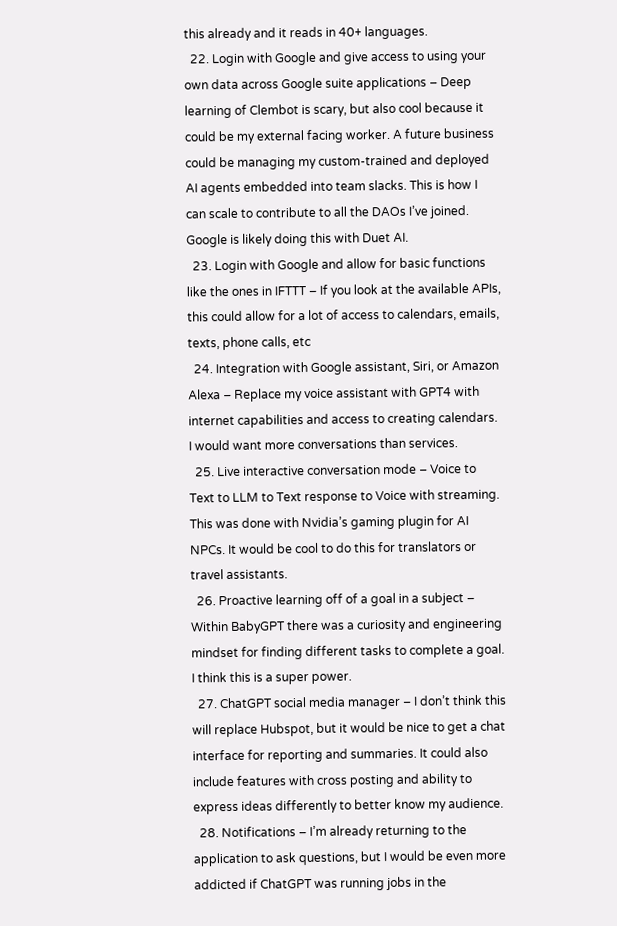this already and it reads in 40+ languages.
  22. Login with Google and give access to using your own data across Google suite applications – Deep learning of Clembot is scary, but also cool because it could be my external facing worker. A future business could be managing my custom-trained and deployed AI agents embedded into team slacks. This is how I can scale to contribute to all the DAOs I’ve joined. Google is likely doing this with Duet AI.
  23. Login with Google and allow for basic functions like the ones in IFTTT – If you look at the available APIs, this could allow for a lot of access to calendars, emails, texts, phone calls, etc
  24. Integration with Google assistant, Siri, or Amazon Alexa – Replace my voice assistant with GPT4 with internet capabilities and access to creating calendars. I would want more conversations than services.
  25. Live interactive conversation mode – Voice to Text to LLM to Text response to Voice with streaming. This was done with Nvidia’s gaming plugin for AI NPCs. It would be cool to do this for translators or travel assistants.
  26. Proactive learning off of a goal in a subject – Within BabyGPT there was a curiosity and engineering mindset for finding different tasks to complete a goal. I think this is a super power.
  27. ChatGPT social media manager – I don’t think this will replace Hubspot, but it would be nice to get a chat interface for reporting and summaries. It could also include features with cross posting and ability to express ideas differently to better know my audience.
  28. Notifications – I’m already returning to the application to ask questions, but I would be even more addicted if ChatGPT was running jobs in the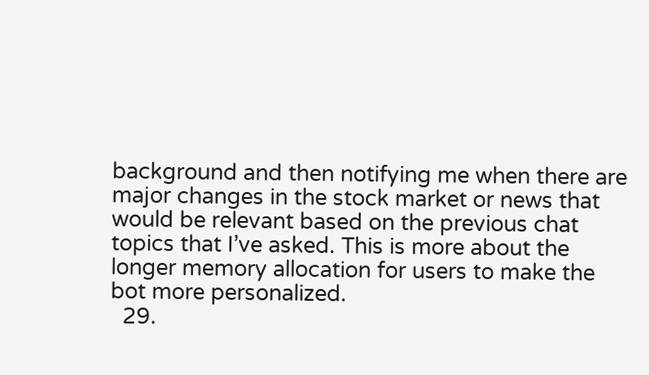background and then notifying me when there are major changes in the stock market or news that would be relevant based on the previous chat topics that I’ve asked. This is more about the longer memory allocation for users to make the bot more personalized.
  29.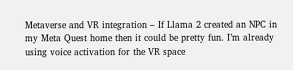Metaverse and VR integration – If Llama 2 created an NPC in my Meta Quest home then it could be pretty fun. I’m already using voice activation for the VR space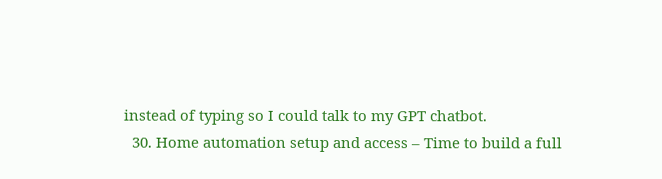instead of typing so I could talk to my GPT chatbot.
  30. Home automation setup and access – Time to build a full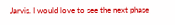Jarvis. I would love to see the next phase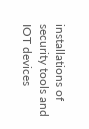installations of security tools and IOT devices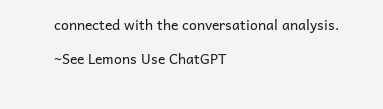connected with the conversational analysis.

~See Lemons Use ChatGPT